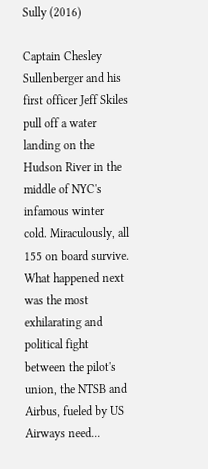Sully (2016)

Captain Chesley Sullenberger and his first officer Jeff Skiles pull off a water landing on the Hudson River in the middle of NYC's infamous winter cold. Miraculously, all 155 on board survive. What happened next was the most exhilarating and political fight between the pilot's union, the NTSB and Airbus, fueled by US Airways need...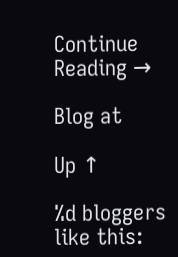Continue Reading →

Blog at

Up ↑

%d bloggers like this: